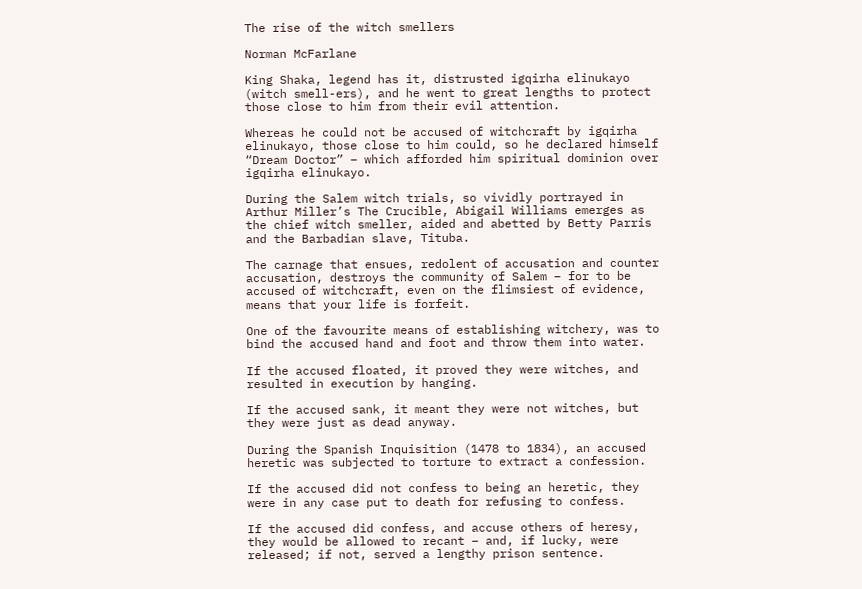The rise of the witch smellers

Norman McFarlane

King Shaka, legend has it, distrusted igqirha elinukayo (witch smell-ers), and he went to great lengths to protect those close to him from their evil attention.

Whereas he could not be accused of witchcraft by igqirha elinukayo, those close to him could, so he declared himself “Dream Doctor” – which afforded him spiritual dominion over igqirha elinukayo.

During the Salem witch trials, so vividly portrayed in Arthur Miller’s The Crucible, Abigail Williams emerges as the chief witch smeller, aided and abetted by Betty Parris and the Barbadian slave, Tituba.

The carnage that ensues, redolent of accusation and counter accusation, destroys the community of Salem – for to be accused of witchcraft, even on the flimsiest of evidence, means that your life is forfeit.

One of the favourite means of establishing witchery, was to bind the accused hand and foot and throw them into water.

If the accused floated, it proved they were witches, and resulted in execution by hanging.

If the accused sank, it meant they were not witches, but they were just as dead anyway.

During the Spanish Inquisition (1478 to 1834), an accused heretic was subjected to torture to extract a confession.

If the accused did not confess to being an heretic, they were in any case put to death for refusing to confess.

If the accused did confess, and accuse others of heresy, they would be allowed to recant – and, if lucky, were released; if not, served a lengthy prison sentence.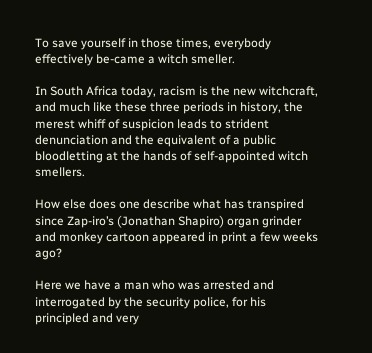To save yourself in those times, everybody effectively be-came a witch smeller.

In South Africa today, racism is the new witchcraft, and much like these three periods in history, the merest whiff of suspicion leads to strident denunciation and the equivalent of a public bloodletting at the hands of self-appointed witch smellers.

How else does one describe what has transpired since Zap-iro’s (Jonathan Shapiro) organ grinder and monkey cartoon appeared in print a few weeks ago?

Here we have a man who was arrested and interrogated by the security police, for his principled and very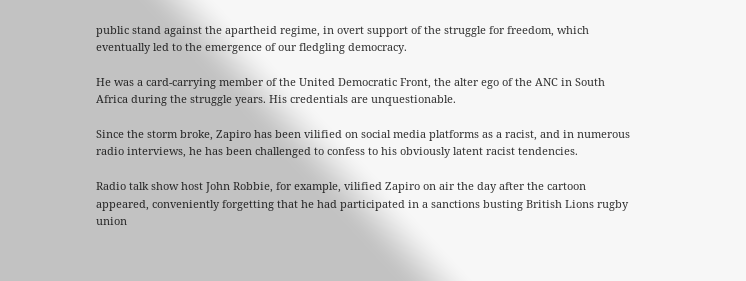public stand against the apartheid regime, in overt support of the struggle for freedom, which eventually led to the emergence of our fledgling democracy.

He was a card-carrying member of the United Democratic Front, the alter ego of the ANC in South Africa during the struggle years. His credentials are unquestionable.

Since the storm broke, Zapiro has been vilified on social media platforms as a racist, and in numerous radio interviews, he has been challenged to confess to his obviously latent racist tendencies.

Radio talk show host John Robbie, for example, vilified Zapiro on air the day after the cartoon appeared, conveniently forgetting that he had participated in a sanctions busting British Lions rugby union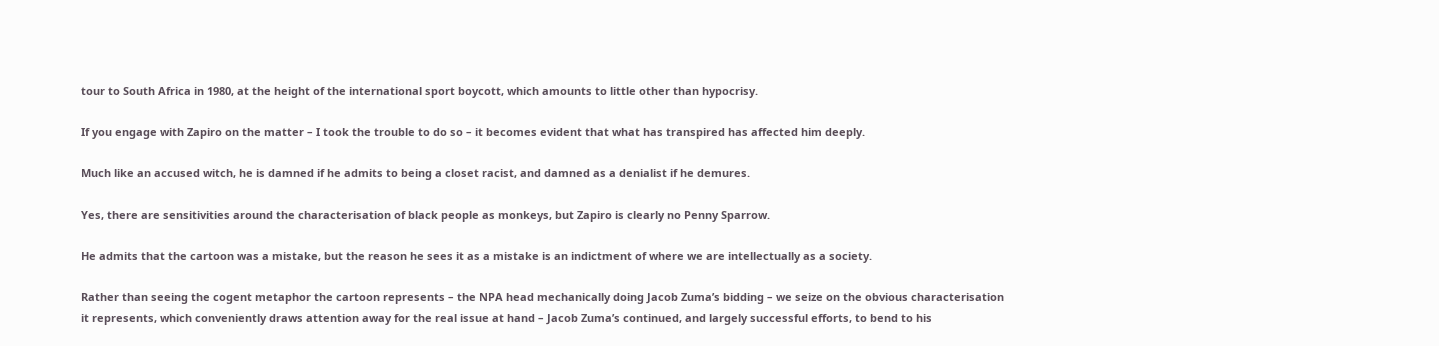tour to South Africa in 1980, at the height of the international sport boycott, which amounts to little other than hypocrisy.

If you engage with Zapiro on the matter – I took the trouble to do so – it becomes evident that what has transpired has affected him deeply.

Much like an accused witch, he is damned if he admits to being a closet racist, and damned as a denialist if he demures.

Yes, there are sensitivities around the characterisation of black people as monkeys, but Zapiro is clearly no Penny Sparrow.

He admits that the cartoon was a mistake, but the reason he sees it as a mistake is an indictment of where we are intellectually as a society.

Rather than seeing the cogent metaphor the cartoon represents – the NPA head mechanically doing Jacob Zuma’s bidding – we seize on the obvious characterisation it represents, which conveniently draws attention away for the real issue at hand – Jacob Zuma’s continued, and largely successful efforts, to bend to his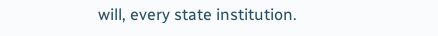will, every state institution.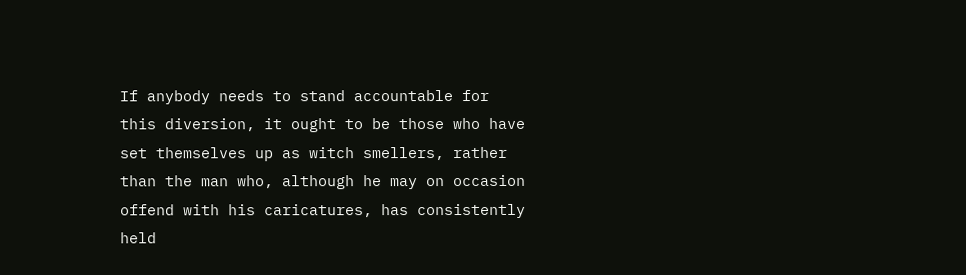If anybody needs to stand accountable for this diversion, it ought to be those who have set themselves up as witch smellers, rather than the man who, although he may on occasion offend with his caricatures, has consistently held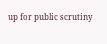up for public scrutiny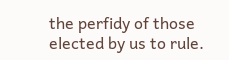the perfidy of those elected by us to rule.